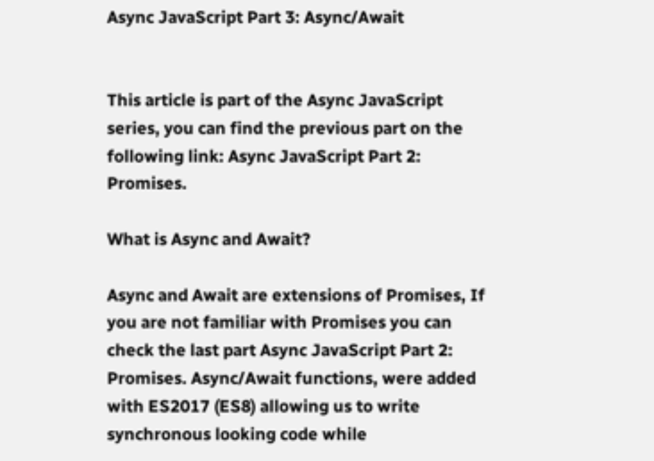Async JavaScript Part 3: Async/Await


This article is part of the Async JavaScript series, you can find the previous part on the following link: Async JavaScript Part 2: Promises.

What is Async and Await?

Async and Await are extensions of Promises, If you are not familiar with Promises you can check the last part Async JavaScript Part 2: Promises. Async/Await functions, were added with ES2017 (ES8) allowing us to write synchronous looking code while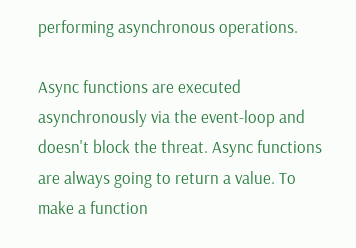performing asynchronous operations.

Async functions are executed asynchronously via the event-loop and doesn't block the threat. Async functions are always going to return a value. To make a function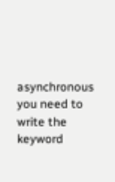asynchronous you need to write the keyword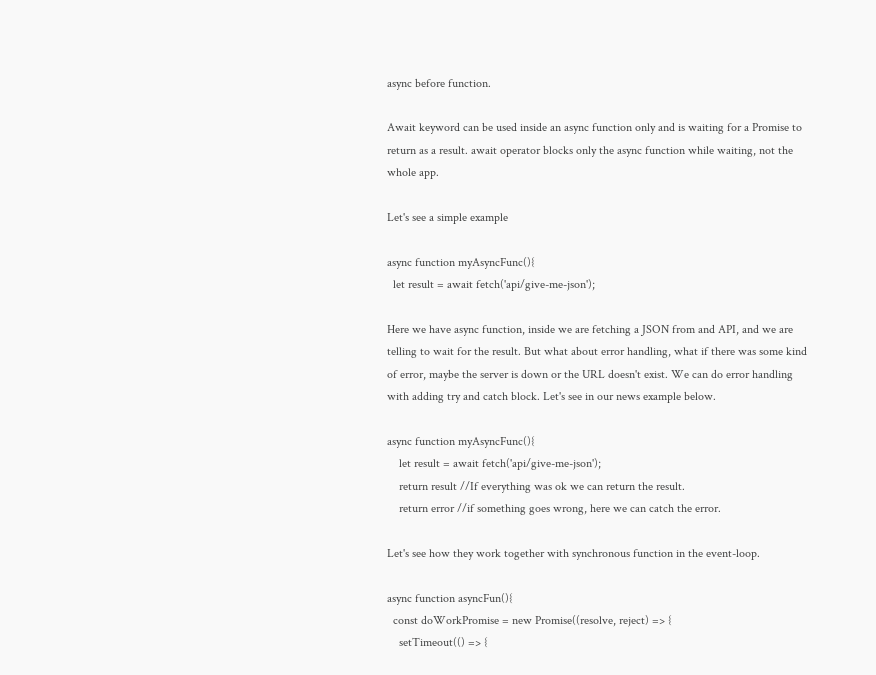async before function.

Await keyword can be used inside an async function only and is waiting for a Promise to return as a result. await operator blocks only the async function while waiting, not the whole app.

Let's see a simple example

async function myAsyncFunc(){
  let result = await fetch('api/give-me-json');

Here we have async function, inside we are fetching a JSON from and API, and we are telling to wait for the result. But what about error handling, what if there was some kind of error, maybe the server is down or the URL doesn't exist. We can do error handling with adding try and catch block. Let's see in our news example below.

async function myAsyncFunc(){
    let result = await fetch('api/give-me-json');
    return result //If everything was ok we can return the result.
    return error //if something goes wrong, here we can catch the error.

Let's see how they work together with synchronous function in the event-loop.

async function asyncFun(){
  const doWorkPromise = new Promise((resolve, reject) => {
    setTimeout(() => {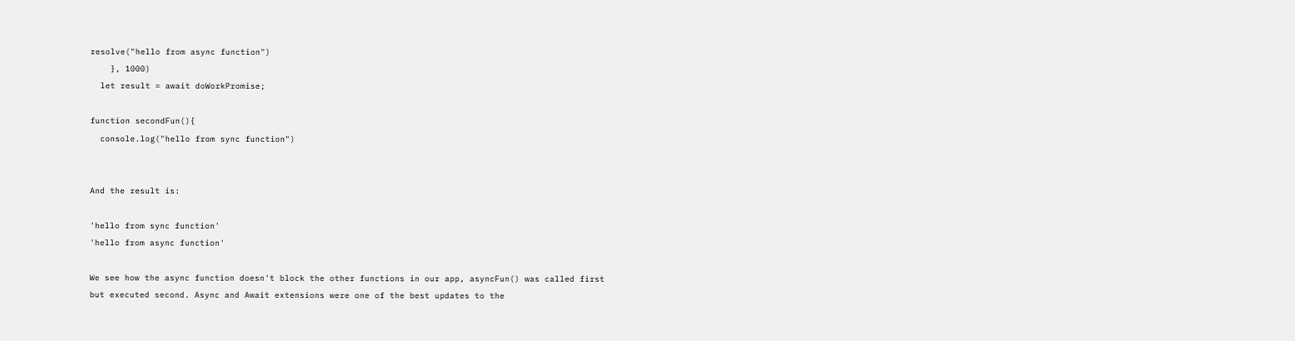resolve("hello from async function")
    }, 1000)
  let result = await doWorkPromise;

function secondFun(){
  console.log("hello from sync function")


And the result is:

'hello from sync function'
'hello from async function'

We see how the async function doesn't block the other functions in our app, asyncFun() was called first but executed second. Async and Await extensions were one of the best updates to the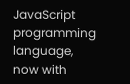JavaScript programming language, now with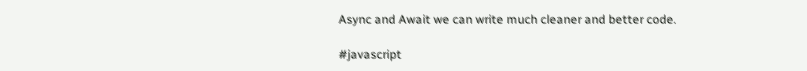Async and Await we can write much cleaner and better code.

#javascript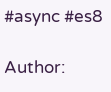#async #es8

Author: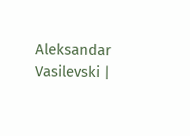Aleksandar Vasilevski |